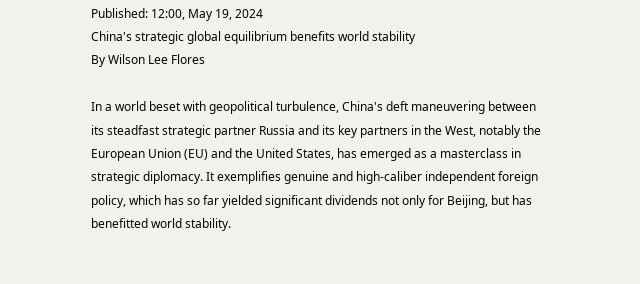Published: 12:00, May 19, 2024
China's strategic global equilibrium benefits world stability
By Wilson Lee Flores

In a world beset with geopolitical turbulence, China's deft maneuvering between its steadfast strategic partner Russia and its key partners in the West, notably the European Union (EU) and the United States, has emerged as a masterclass in strategic diplomacy. It exemplifies genuine and high-caliber independent foreign policy, which has so far yielded significant dividends not only for Beijing, but has benefitted world stability.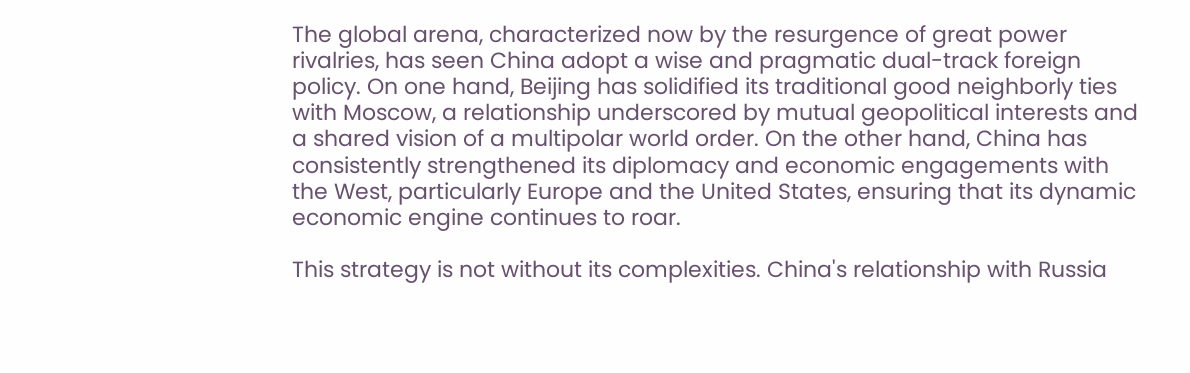The global arena, characterized now by the resurgence of great power rivalries, has seen China adopt a wise and pragmatic dual-track foreign policy. On one hand, Beijing has solidified its traditional good neighborly ties with Moscow, a relationship underscored by mutual geopolitical interests and a shared vision of a multipolar world order. On the other hand, China has consistently strengthened its diplomacy and economic engagements with the West, particularly Europe and the United States, ensuring that its dynamic economic engine continues to roar.

This strategy is not without its complexities. China's relationship with Russia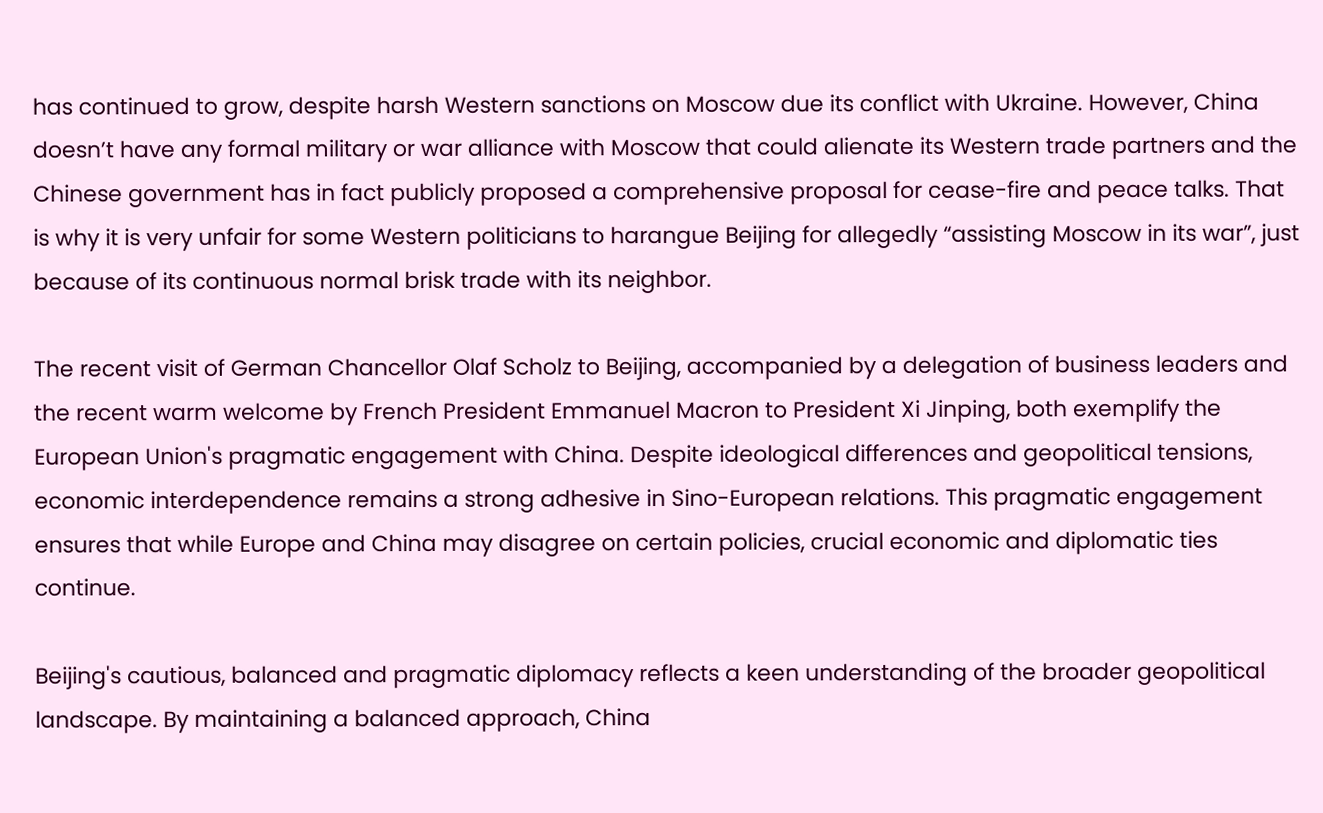has continued to grow, despite harsh Western sanctions on Moscow due its conflict with Ukraine. However, China doesn’t have any formal military or war alliance with Moscow that could alienate its Western trade partners and the Chinese government has in fact publicly proposed a comprehensive proposal for cease-fire and peace talks. That is why it is very unfair for some Western politicians to harangue Beijing for allegedly “assisting Moscow in its war”, just because of its continuous normal brisk trade with its neighbor.

The recent visit of German Chancellor Olaf Scholz to Beijing, accompanied by a delegation of business leaders and the recent warm welcome by French President Emmanuel Macron to President Xi Jinping, both exemplify the European Union's pragmatic engagement with China. Despite ideological differences and geopolitical tensions, economic interdependence remains a strong adhesive in Sino-European relations. This pragmatic engagement ensures that while Europe and China may disagree on certain policies, crucial economic and diplomatic ties continue.

Beijing's cautious, balanced and pragmatic diplomacy reflects a keen understanding of the broader geopolitical landscape. By maintaining a balanced approach, China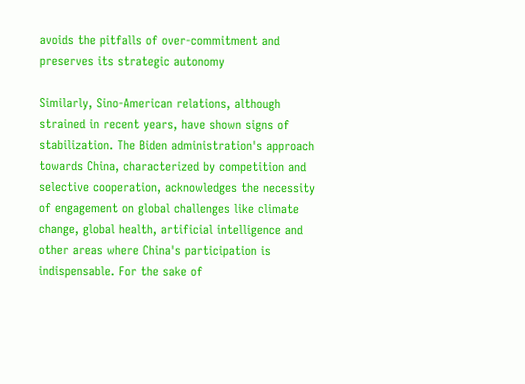avoids the pitfalls of over-commitment and preserves its strategic autonomy

Similarly, Sino-American relations, although strained in recent years, have shown signs of stabilization. The Biden administration's approach towards China, characterized by competition and selective cooperation, acknowledges the necessity of engagement on global challenges like climate change, global health, artificial intelligence and other areas where China's participation is indispensable. For the sake of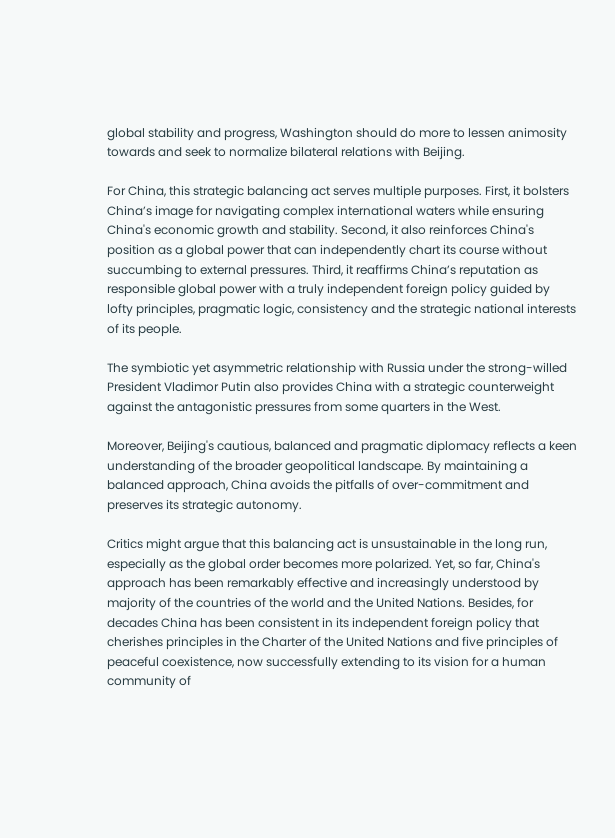global stability and progress, Washington should do more to lessen animosity towards and seek to normalize bilateral relations with Beijing.

For China, this strategic balancing act serves multiple purposes. First, it bolsters China’s image for navigating complex international waters while ensuring China's economic growth and stability. Second, it also reinforces China's position as a global power that can independently chart its course without succumbing to external pressures. Third, it reaffirms China’s reputation as responsible global power with a truly independent foreign policy guided by lofty principles, pragmatic logic, consistency and the strategic national interests of its people.

The symbiotic yet asymmetric relationship with Russia under the strong-willed President Vladimor Putin also provides China with a strategic counterweight against the antagonistic pressures from some quarters in the West.

Moreover, Beijing's cautious, balanced and pragmatic diplomacy reflects a keen understanding of the broader geopolitical landscape. By maintaining a balanced approach, China avoids the pitfalls of over-commitment and preserves its strategic autonomy.

Critics might argue that this balancing act is unsustainable in the long run, especially as the global order becomes more polarized. Yet, so far, China's approach has been remarkably effective and increasingly understood by majority of the countries of the world and the United Nations. Besides, for decades China has been consistent in its independent foreign policy that cherishes principles in the Charter of the United Nations and five principles of peaceful coexistence, now successfully extending to its vision for a human community of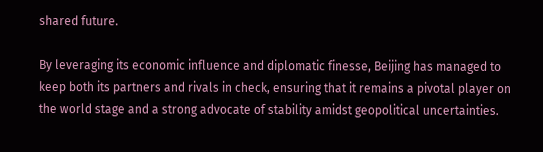shared future.

By leveraging its economic influence and diplomatic finesse, Beijing has managed to keep both its partners and rivals in check, ensuring that it remains a pivotal player on the world stage and a strong advocate of stability amidst geopolitical uncertainties.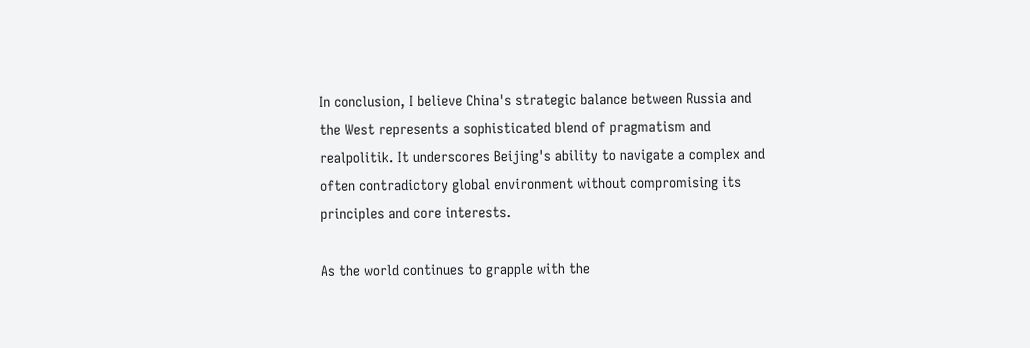In conclusion, I believe China's strategic balance between Russia and the West represents a sophisticated blend of pragmatism and realpolitik. It underscores Beijing's ability to navigate a complex and often contradictory global environment without compromising its principles and core interests.

As the world continues to grapple with the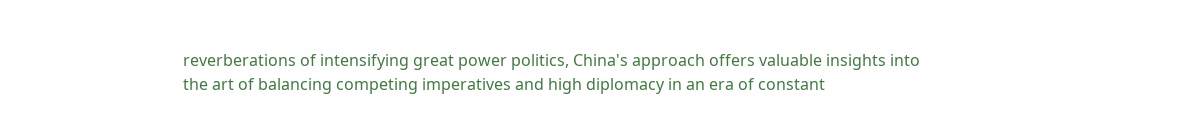reverberations of intensifying great power politics, China's approach offers valuable insights into the art of balancing competing imperatives and high diplomacy in an era of constant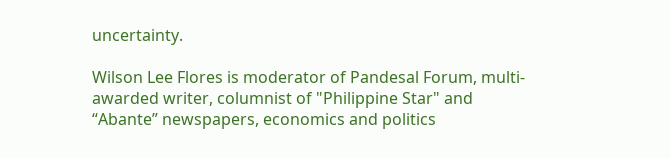uncertainty.

Wilson Lee Flores is moderator of Pandesal Forum, multi-awarded writer, columnist of "Philippine Star" and “Abante” newspapers, economics and politics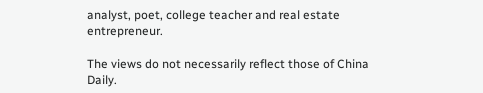analyst, poet, college teacher and real estate entrepreneur.

The views do not necessarily reflect those of China Daily.